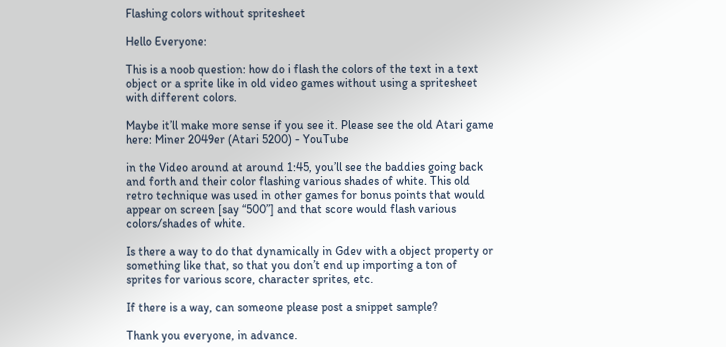Flashing colors without spritesheet

Hello Everyone:

This is a noob question: how do i flash the colors of the text in a text object or a sprite like in old video games without using a spritesheet with different colors.

Maybe it’ll make more sense if you see it. Please see the old Atari game here: Miner 2049er (Atari 5200) - YouTube

in the Video around at around 1:45, you’ll see the baddies going back and forth and their color flashing various shades of white. This old retro technique was used in other games for bonus points that would appear on screen [say “500”] and that score would flash various colors/shades of white.

Is there a way to do that dynamically in Gdev with a object property or something like that, so that you don’t end up importing a ton of sprites for various score, character sprites, etc.

If there is a way, can someone please post a snippet sample?

Thank you everyone, in advance.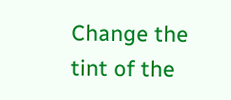Change the tint of the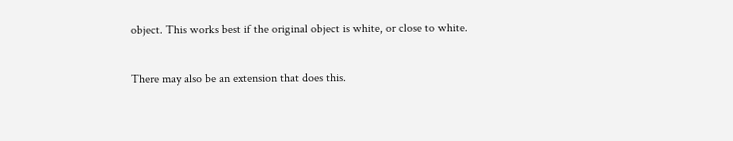object. This works best if the original object is white, or close to white.

There may also be an extension that does this.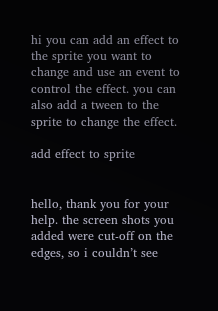hi you can add an effect to the sprite you want to change and use an event to control the effect. you can also add a tween to the sprite to change the effect.

add effect to sprite


hello, thank you for your help. the screen shots you added were cut-off on the edges, so i couldn’t see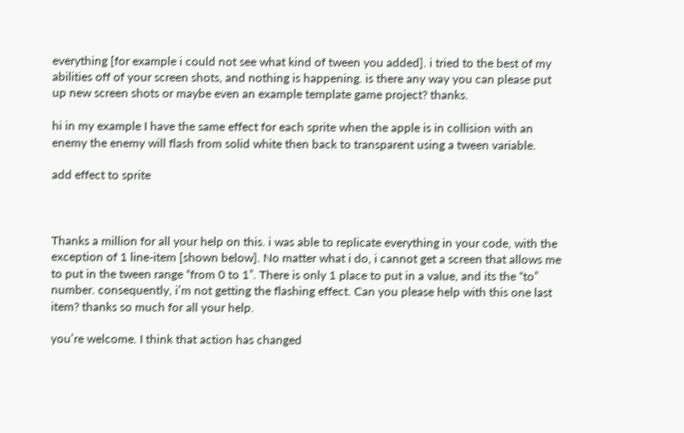everything [for example i could not see what kind of tween you added]. i tried to the best of my abilities off of your screen shots, and nothing is happening. is there any way you can please put up new screen shots or maybe even an example template game project? thanks.

hi in my example I have the same effect for each sprite when the apple is in collision with an enemy the enemy will flash from solid white then back to transparent using a tween variable.

add effect to sprite



Thanks a million for all your help on this. i was able to replicate everything in your code, with the exception of 1 line-item [shown below]. No matter what i do, i cannot get a screen that allows me to put in the tween range “from 0 to 1”. There is only 1 place to put in a value, and its the “to” number. consequently, i’m not getting the flashing effect. Can you please help with this one last item? thanks so much for all your help.

you’re welcome. I think that action has changed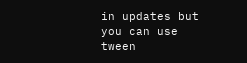in updates but you can use tween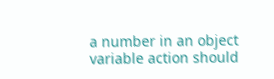a number in an object variable action should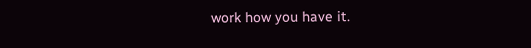work how you have it.